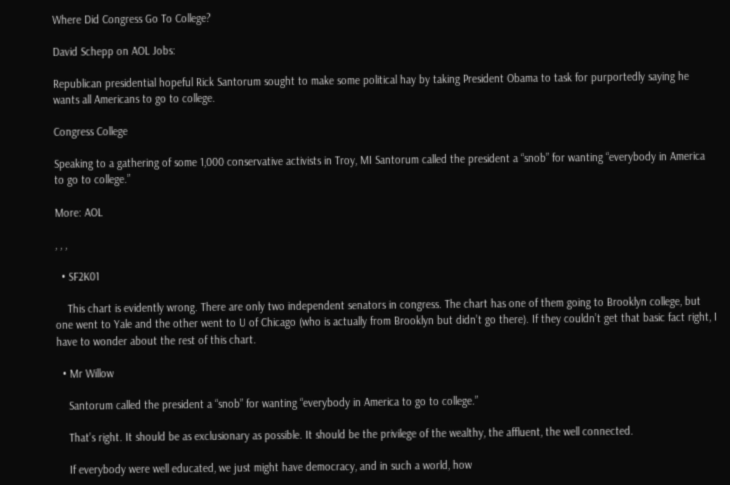Where Did Congress Go To College?

David Schepp on AOL Jobs:

Republican presidential hopeful Rick Santorum sought to make some political hay by taking President Obama to task for purportedly saying he wants all Americans to go to college.

Congress College

Speaking to a gathering of some 1,000 conservative activists in Troy, MI Santorum called the president a “snob” for wanting “everybody in America to go to college.”

More: AOL

, , ,

  • SF2K01

    This chart is evidently wrong. There are only two independent senators in congress. The chart has one of them going to Brooklyn college, but one went to Yale and the other went to U of Chicago (who is actually from Brooklyn but didn’t go there). If they couldn’t get that basic fact right, I have to wonder about the rest of this chart.

  • Mr Willow

    Santorum called the president a “snob” for wanting “everybody in America to go to college.”

    That’s right. It should be as exclusionary as possible. It should be the privilege of the wealthy, the affluent, the well connected.

    If everybody were well educated, we just might have democracy, and in such a world, how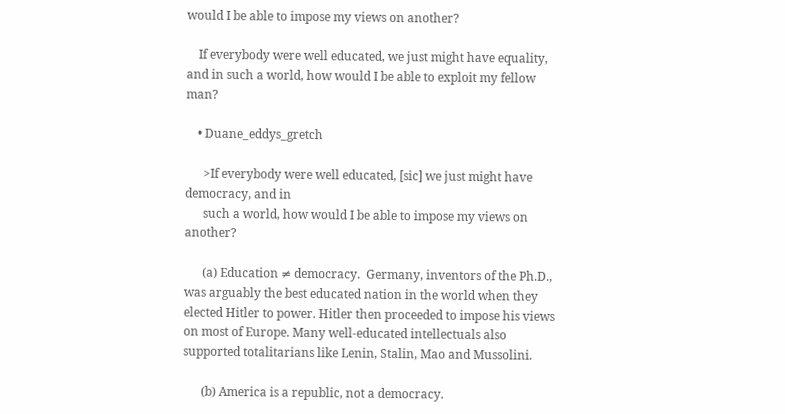would I be able to impose my views on another?

    If everybody were well educated, we just might have equality, and in such a world, how would I be able to exploit my fellow man?

    • Duane_eddys_gretch

      >If everybody were well educated, [sic] we just might have democracy, and in
      such a world, how would I be able to impose my views on another?

      (a) Education ≠ democracy.  Germany, inventors of the Ph.D., was arguably the best educated nation in the world when they elected Hitler to power. Hitler then proceeded to impose his views on most of Europe. Many well-educated intellectuals also supported totalitarians like Lenin, Stalin, Mao and Mussolini.

      (b) America is a republic, not a democracy.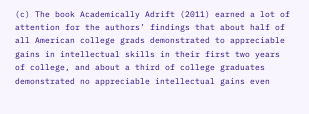(c) The book Academically Adrift (2011) earned a lot of attention for the authors’ findings that about half of all American college grads demonstrated to appreciable gains in intellectual skills in their first two years of college, and about a third of college graduates demonstrated no appreciable intellectual gains even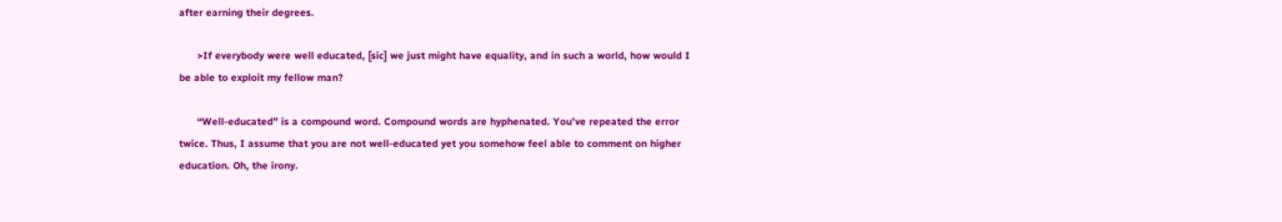after earning their degrees.

      >If everybody were well educated, [sic] we just might have equality, and in such a world, how would I be able to exploit my fellow man?

      “Well-educated” is a compound word. Compound words are hyphenated. You’ve repeated the error twice. Thus, I assume that you are not well-educated yet you somehow feel able to comment on higher education. Oh, the irony.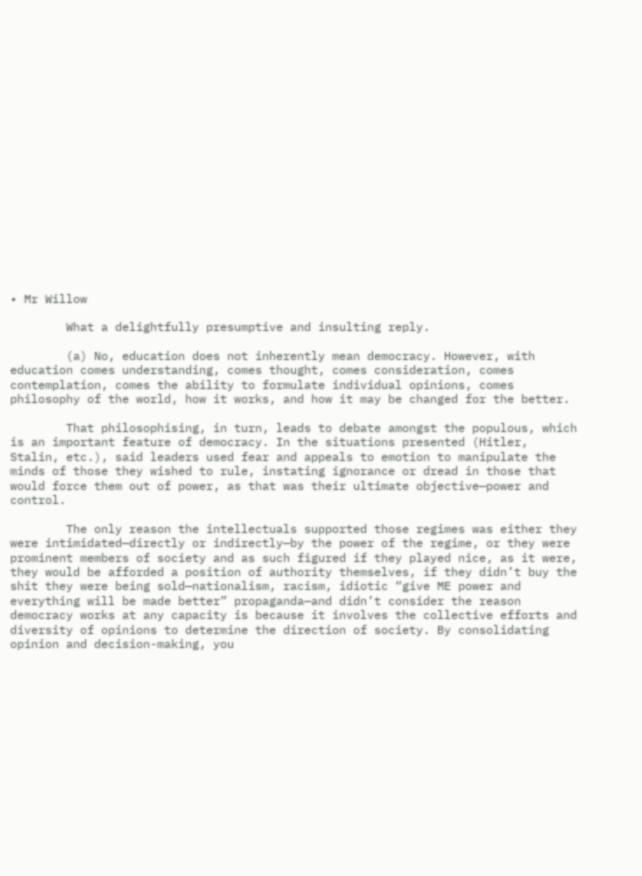• Mr Willow

        What a delightfully presumptive and insulting reply.

        (a) No, education does not inherently mean democracy. However, with education comes understanding, comes thought, comes consideration, comes contemplation, comes the ability to formulate individual opinions, comes philosophy of the world, how it works, and how it may be changed for the better.

        That philosophising, in turn, leads to debate amongst the populous, which is an important feature of democracy. In the situations presented (Hitler, Stalin, etc.), said leaders used fear and appeals to emotion to manipulate the minds of those they wished to rule, instating ignorance or dread in those that would force them out of power, as that was their ultimate objective—power and control.

        The only reason the intellectuals supported those regimes was either they were intimidated—directly or indirectly—by the power of the regime, or they were prominent members of society and as such figured if they played nice, as it were, they would be afforded a position of authority themselves, if they didn’t buy the shit they were being sold—nationalism, racism, idiotic “give ME power and everything will be made better” propaganda—and didn’t consider the reason democracy works at any capacity is because it involves the collective efforts and diversity of opinions to determine the direction of society. By consolidating opinion and decision-making, you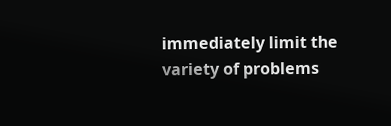immediately limit the variety of problems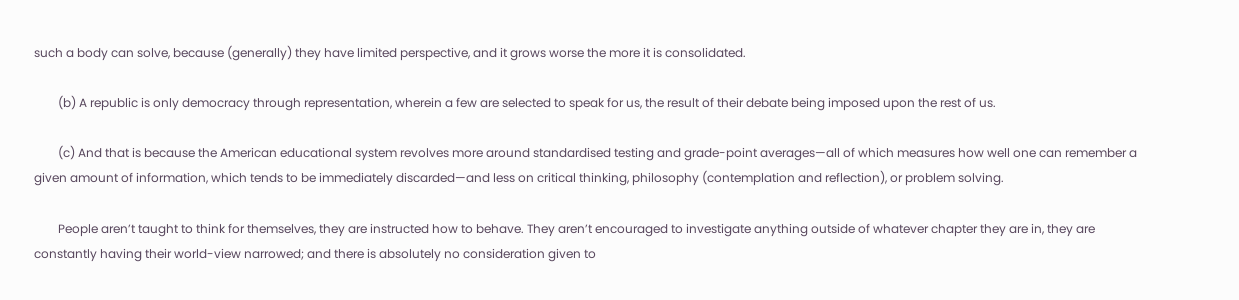such a body can solve, because (generally) they have limited perspective, and it grows worse the more it is consolidated.

        (b) A republic is only democracy through representation, wherein a few are selected to speak for us, the result of their debate being imposed upon the rest of us.

        (c) And that is because the American educational system revolves more around standardised testing and grade-point averages—all of which measures how well one can remember a given amount of information, which tends to be immediately discarded—and less on critical thinking, philosophy (contemplation and reflection), or problem solving.

        People aren’t taught to think for themselves, they are instructed how to behave. They aren’t encouraged to investigate anything outside of whatever chapter they are in, they are constantly having their world-view narrowed; and there is absolutely no consideration given to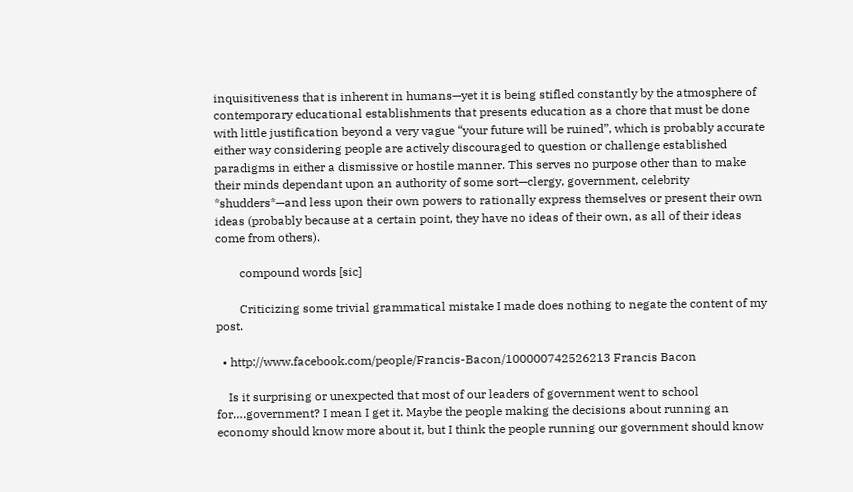inquisitiveness that is inherent in humans—yet it is being stifled constantly by the atmosphere of contemporary educational establishments that presents education as a chore that must be done with little justification beyond a very vague “your future will be ruined”, which is probably accurate either way considering people are actively discouraged to question or challenge established paradigms in either a dismissive or hostile manner. This serves no purpose other than to make their minds dependant upon an authority of some sort—clergy, government, celebrity *shudders*—and less upon their own powers to rationally express themselves or present their own ideas (probably because at a certain point, they have no ideas of their own, as all of their ideas come from others).

        compound words [sic]

        Criticizing some trivial grammatical mistake I made does nothing to negate the content of my post.

  • http://www.facebook.com/people/Francis-Bacon/100000742526213 Francis Bacon

    Is it surprising or unexpected that most of our leaders of government went to school for….government? I mean I get it. Maybe the people making the decisions about running an economy should know more about it, but I think the people running our government should know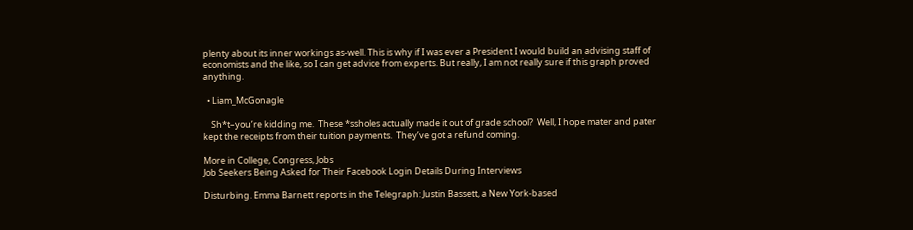plenty about its inner workings as-well. This is why if I was ever a President I would build an advising staff of economists and the like, so I can get advice from experts. But really, I am not really sure if this graph proved anything.

  • Liam_McGonagle

    Sh*t–you’re kidding me.  These *ssholes actually made it out of grade school?  Well, I hope mater and pater kept the receipts from their tuition payments.  They’ve got a refund coming.

More in College, Congress, Jobs
Job Seekers Being Asked for Their Facebook Login Details During Interviews

Disturbing. Emma Barnett reports in the Telegraph: Justin Bassett, a New York-based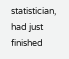statistician, had just finished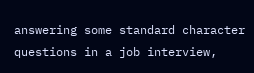answering some standard character questions in a job interview,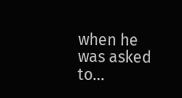when he was asked to...